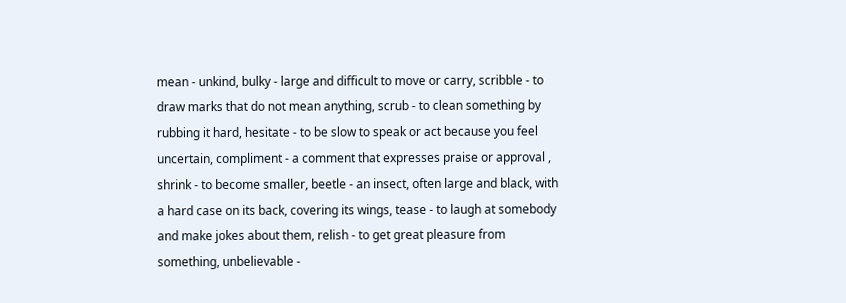mean - unkind, bulky - large and difficult to move or carry, scribble - to draw marks that do not mean anything, scrub - to clean something by rubbing it hard, hesitate - to be slow to speak or act because you feel uncertain, compliment - a comment that expresses praise or approval , shrink - to become smaller, beetle - an insect, often large and black, with a hard case on its back, covering its wings, tease - to laugh at somebody and make jokes about them, relish - to get great pleasure from something, unbelievable -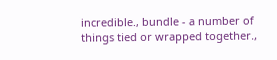incredible., bundle - a number of things tied or wrapped together.,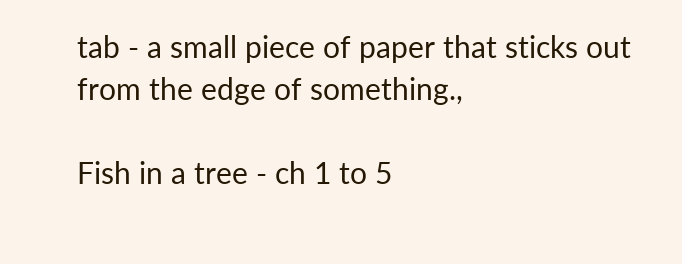tab - a small piece of paper that sticks out from the edge of something.,

Fish in a tree - ch 1 to 5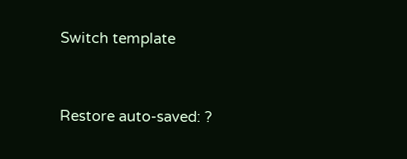Switch template


Restore auto-saved: ?